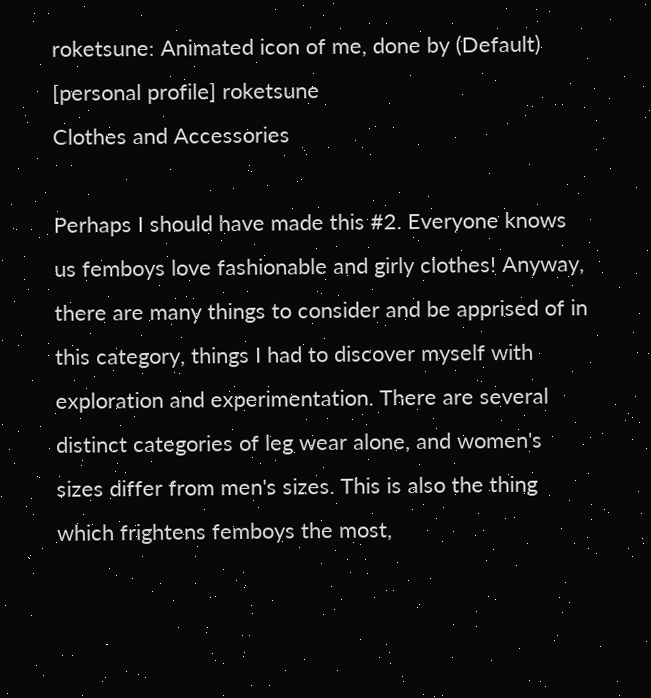roketsune: Animated icon of me, done by (Default)
[personal profile] roketsune
Clothes and Accessories

Perhaps I should have made this #2. Everyone knows us femboys love fashionable and girly clothes! Anyway, there are many things to consider and be apprised of in this category, things I had to discover myself with exploration and experimentation. There are several distinct categories of leg wear alone, and women's sizes differ from men's sizes. This is also the thing which frightens femboys the most,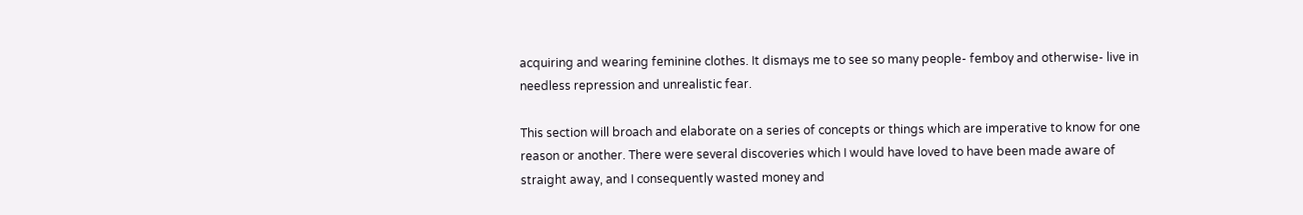acquiring and wearing feminine clothes. It dismays me to see so many people- femboy and otherwise- live in needless repression and unrealistic fear.

This section will broach and elaborate on a series of concepts or things which are imperative to know for one reason or another. There were several discoveries which I would have loved to have been made aware of straight away, and I consequently wasted money and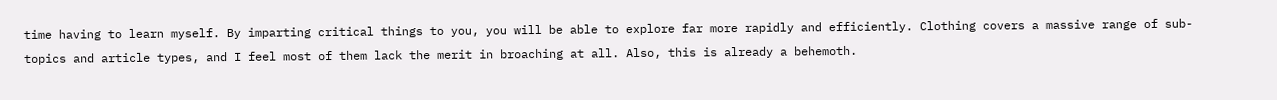time having to learn myself. By imparting critical things to you, you will be able to explore far more rapidly and efficiently. Clothing covers a massive range of sub-topics and article types, and I feel most of them lack the merit in broaching at all. Also, this is already a behemoth.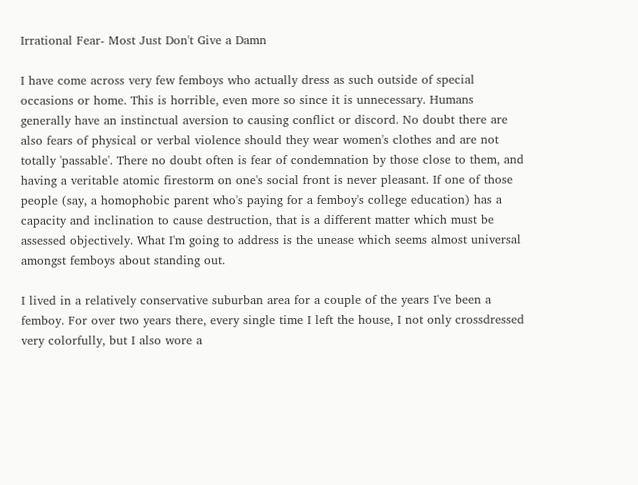Irrational Fear- Most Just Don't Give a Damn

I have come across very few femboys who actually dress as such outside of special occasions or home. This is horrible, even more so since it is unnecessary. Humans generally have an instinctual aversion to causing conflict or discord. No doubt there are also fears of physical or verbal violence should they wear women's clothes and are not totally 'passable'. There no doubt often is fear of condemnation by those close to them, and having a veritable atomic firestorm on one's social front is never pleasant. If one of those people (say, a homophobic parent who's paying for a femboy's college education) has a capacity and inclination to cause destruction, that is a different matter which must be assessed objectively. What I'm going to address is the unease which seems almost universal amongst femboys about standing out.

I lived in a relatively conservative suburban area for a couple of the years I've been a femboy. For over two years there, every single time I left the house, I not only crossdressed very colorfully, but I also wore a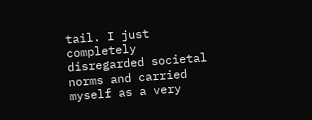tail. I just completely disregarded societal norms and carried myself as a very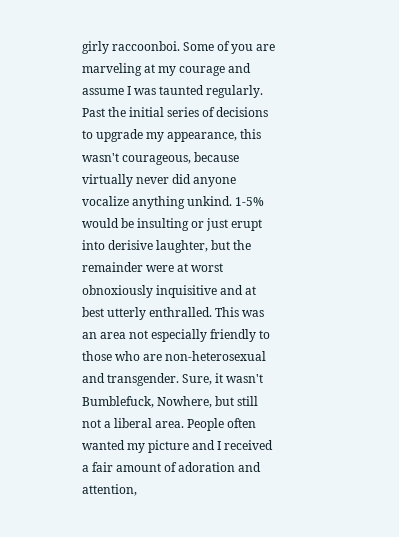girly raccoonboi. Some of you are marveling at my courage and assume I was taunted regularly. Past the initial series of decisions to upgrade my appearance, this wasn't courageous, because virtually never did anyone vocalize anything unkind. 1-5% would be insulting or just erupt into derisive laughter, but the remainder were at worst obnoxiously inquisitive and at best utterly enthralled. This was an area not especially friendly to those who are non-heterosexual and transgender. Sure, it wasn't Bumblefuck, Nowhere, but still not a liberal area. People often wanted my picture and I received a fair amount of adoration and attention,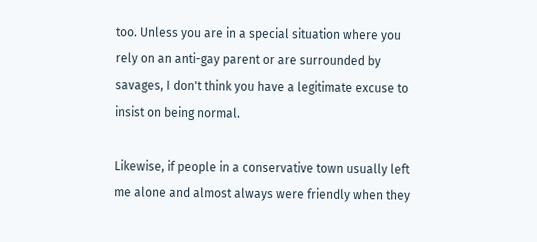too. Unless you are in a special situation where you rely on an anti-gay parent or are surrounded by savages, I don't think you have a legitimate excuse to insist on being normal.

Likewise, if people in a conservative town usually left me alone and almost always were friendly when they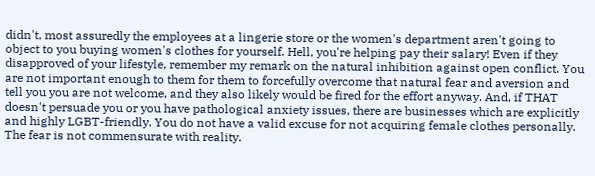didn't, most assuredly the employees at a lingerie store or the women's department aren't going to object to you buying women's clothes for yourself. Hell, you're helping pay their salary! Even if they disapproved of your lifestyle, remember my remark on the natural inhibition against open conflict. You are not important enough to them for them to forcefully overcome that natural fear and aversion and tell you you are not welcome, and they also likely would be fired for the effort anyway. And, if THAT doesn't persuade you or you have pathological anxiety issues, there are businesses which are explicitly and highly LGBT-friendly. You do not have a valid excuse for not acquiring female clothes personally. The fear is not commensurate with reality.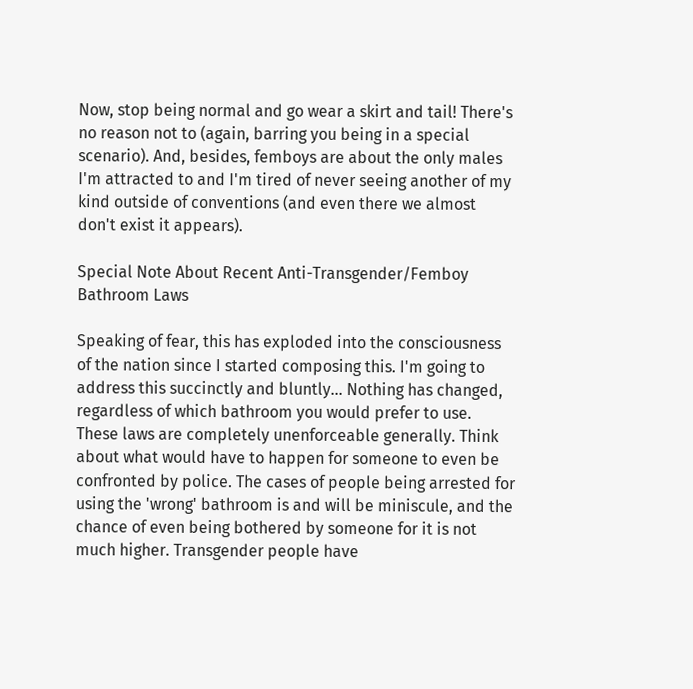Now, stop being normal and go wear a skirt and tail! There's no reason not to (again, barring you being in a special scenario). And, besides, femboys are about the only males I'm attracted to and I'm tired of never seeing another of my kind outside of conventions (and even there we almost don't exist it appears).

Special Note About Recent Anti-Transgender/Femboy Bathroom Laws

Speaking of fear, this has exploded into the consciousness of the nation since I started composing this. I'm going to address this succinctly and bluntly... Nothing has changed, regardless of which bathroom you would prefer to use. These laws are completely unenforceable generally. Think about what would have to happen for someone to even be confronted by police. The cases of people being arrested for using the 'wrong' bathroom is and will be miniscule, and the chance of even being bothered by someone for it is not much higher. Transgender people have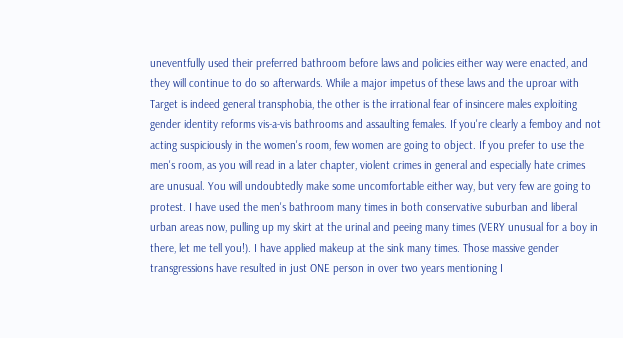uneventfully used their preferred bathroom before laws and policies either way were enacted, and they will continue to do so afterwards. While a major impetus of these laws and the uproar with Target is indeed general transphobia, the other is the irrational fear of insincere males exploiting gender identity reforms vis-a-vis bathrooms and assaulting females. If you're clearly a femboy and not acting suspiciously in the women's room, few women are going to object. If you prefer to use the men's room, as you will read in a later chapter, violent crimes in general and especially hate crimes are unusual. You will undoubtedly make some uncomfortable either way, but very few are going to protest. I have used the men's bathroom many times in both conservative suburban and liberal urban areas now, pulling up my skirt at the urinal and peeing many times (VERY unusual for a boy in there, let me tell you!). I have applied makeup at the sink many times. Those massive gender transgressions have resulted in just ONE person in over two years mentioning I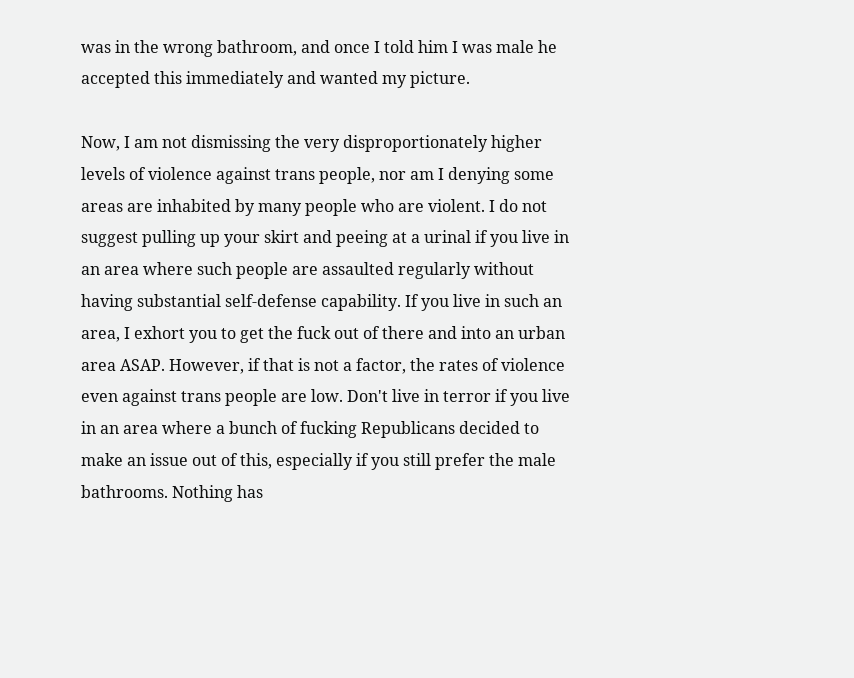was in the wrong bathroom, and once I told him I was male he accepted this immediately and wanted my picture.

Now, I am not dismissing the very disproportionately higher levels of violence against trans people, nor am I denying some areas are inhabited by many people who are violent. I do not suggest pulling up your skirt and peeing at a urinal if you live in an area where such people are assaulted regularly without having substantial self-defense capability. If you live in such an area, I exhort you to get the fuck out of there and into an urban area ASAP. However, if that is not a factor, the rates of violence even against trans people are low. Don't live in terror if you live in an area where a bunch of fucking Republicans decided to make an issue out of this, especially if you still prefer the male bathrooms. Nothing has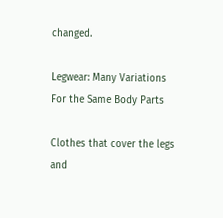changed.

Legwear: Many Variations For the Same Body Parts

Clothes that cover the legs and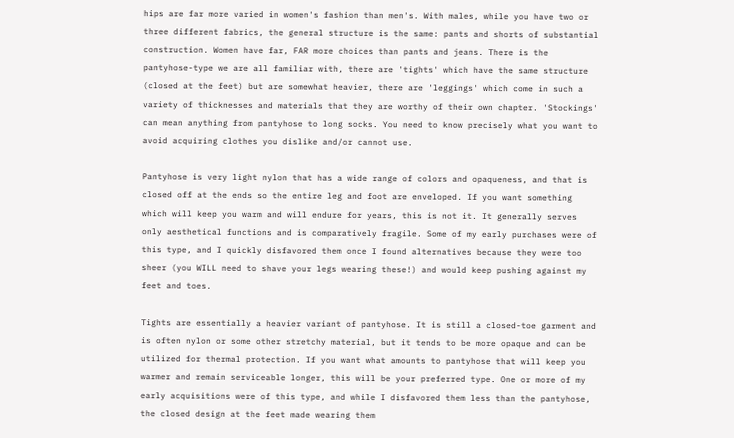hips are far more varied in women's fashion than men's. With males, while you have two or three different fabrics, the general structure is the same: pants and shorts of substantial construction. Women have far, FAR more choices than pants and jeans. There is the pantyhose-type we are all familiar with, there are 'tights' which have the same structure (closed at the feet) but are somewhat heavier, there are 'leggings' which come in such a variety of thicknesses and materials that they are worthy of their own chapter. 'Stockings' can mean anything from pantyhose to long socks. You need to know precisely what you want to avoid acquiring clothes you dislike and/or cannot use.

Pantyhose is very light nylon that has a wide range of colors and opaqueness, and that is closed off at the ends so the entire leg and foot are enveloped. If you want something which will keep you warm and will endure for years, this is not it. It generally serves only aesthetical functions and is comparatively fragile. Some of my early purchases were of this type, and I quickly disfavored them once I found alternatives because they were too sheer (you WILL need to shave your legs wearing these!) and would keep pushing against my feet and toes.

Tights are essentially a heavier variant of pantyhose. It is still a closed-toe garment and is often nylon or some other stretchy material, but it tends to be more opaque and can be utilized for thermal protection. If you want what amounts to pantyhose that will keep you warmer and remain serviceable longer, this will be your preferred type. One or more of my early acquisitions were of this type, and while I disfavored them less than the pantyhose, the closed design at the feet made wearing them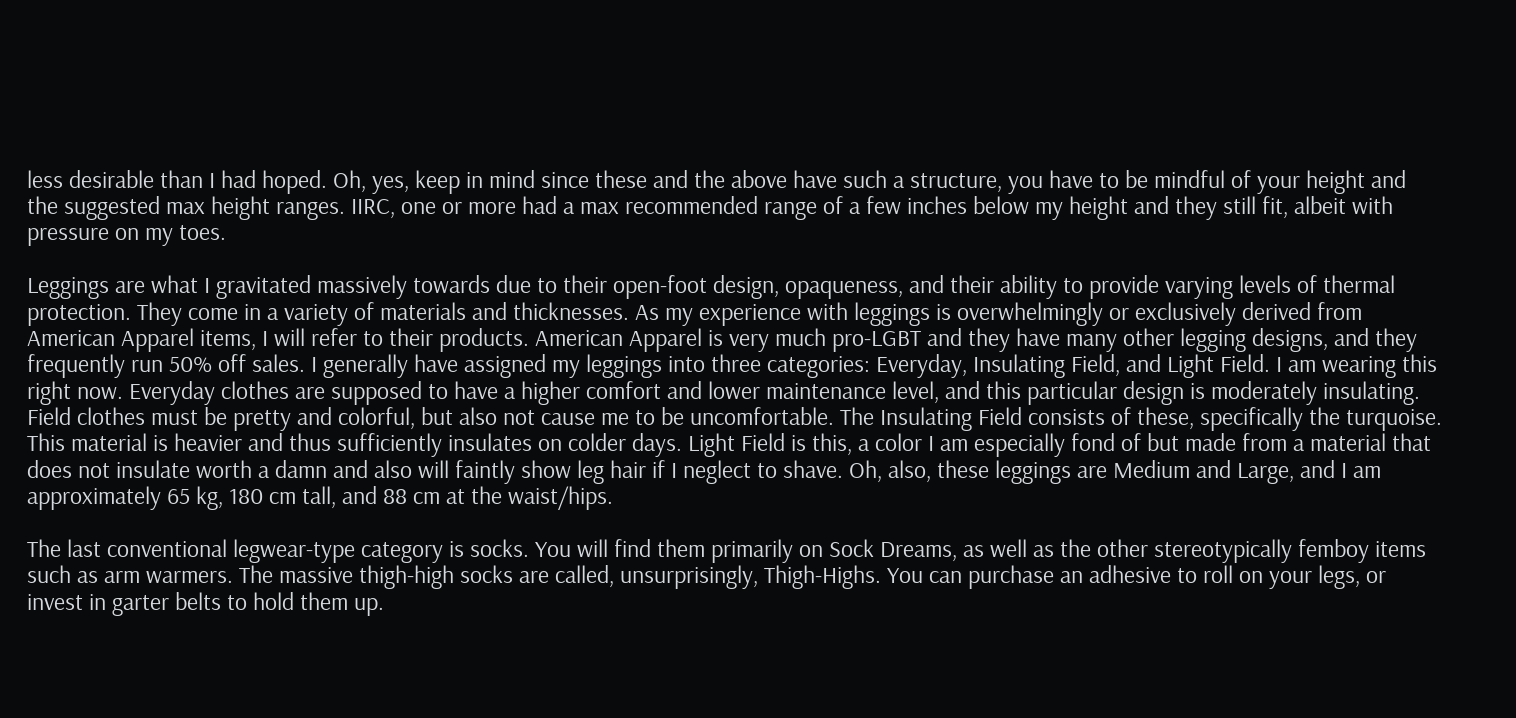less desirable than I had hoped. Oh, yes, keep in mind since these and the above have such a structure, you have to be mindful of your height and the suggested max height ranges. IIRC, one or more had a max recommended range of a few inches below my height and they still fit, albeit with pressure on my toes.

Leggings are what I gravitated massively towards due to their open-foot design, opaqueness, and their ability to provide varying levels of thermal protection. They come in a variety of materials and thicknesses. As my experience with leggings is overwhelmingly or exclusively derived from American Apparel items, I will refer to their products. American Apparel is very much pro-LGBT and they have many other legging designs, and they frequently run 50% off sales. I generally have assigned my leggings into three categories: Everyday, Insulating Field, and Light Field. I am wearing this right now. Everyday clothes are supposed to have a higher comfort and lower maintenance level, and this particular design is moderately insulating. Field clothes must be pretty and colorful, but also not cause me to be uncomfortable. The Insulating Field consists of these, specifically the turquoise. This material is heavier and thus sufficiently insulates on colder days. Light Field is this, a color I am especially fond of but made from a material that does not insulate worth a damn and also will faintly show leg hair if I neglect to shave. Oh, also, these leggings are Medium and Large, and I am approximately 65 kg, 180 cm tall, and 88 cm at the waist/hips.

The last conventional legwear-type category is socks. You will find them primarily on Sock Dreams, as well as the other stereotypically femboy items such as arm warmers. The massive thigh-high socks are called, unsurprisingly, Thigh-Highs. You can purchase an adhesive to roll on your legs, or invest in garter belts to hold them up.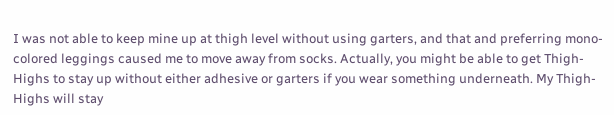I was not able to keep mine up at thigh level without using garters, and that and preferring mono-colored leggings caused me to move away from socks. Actually, you might be able to get Thigh-Highs to stay up without either adhesive or garters if you wear something underneath. My Thigh-Highs will stay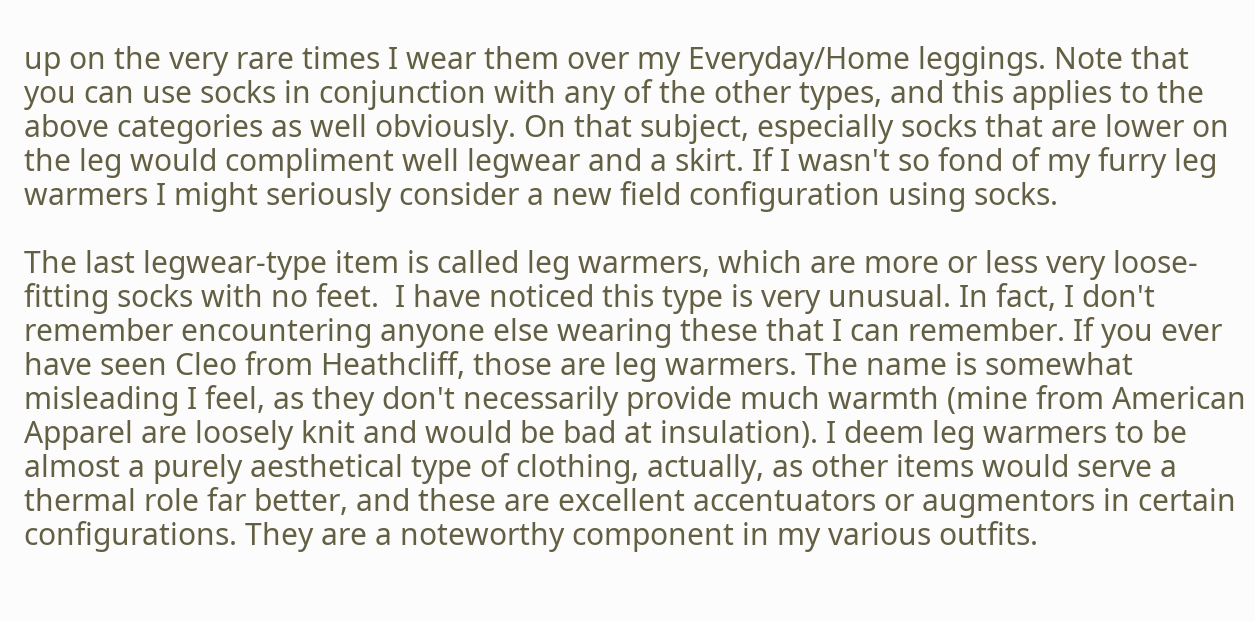up on the very rare times I wear them over my Everyday/Home leggings. Note that you can use socks in conjunction with any of the other types, and this applies to the above categories as well obviously. On that subject, especially socks that are lower on the leg would compliment well legwear and a skirt. If I wasn't so fond of my furry leg warmers I might seriously consider a new field configuration using socks.

The last legwear-type item is called leg warmers, which are more or less very loose-fitting socks with no feet.  I have noticed this type is very unusual. In fact, I don't remember encountering anyone else wearing these that I can remember. If you ever have seen Cleo from Heathcliff, those are leg warmers. The name is somewhat misleading I feel, as they don't necessarily provide much warmth (mine from American Apparel are loosely knit and would be bad at insulation). I deem leg warmers to be almost a purely aesthetical type of clothing, actually, as other items would serve a thermal role far better, and these are excellent accentuators or augmentors in certain configurations. They are a noteworthy component in my various outfits.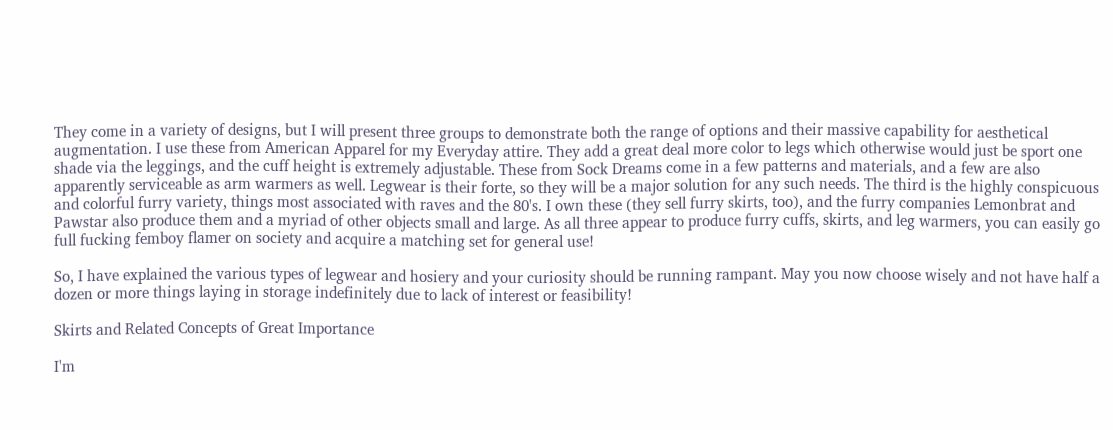They come in a variety of designs, but I will present three groups to demonstrate both the range of options and their massive capability for aesthetical augmentation. I use these from American Apparel for my Everyday attire. They add a great deal more color to legs which otherwise would just be sport one shade via the leggings, and the cuff height is extremely adjustable. These from Sock Dreams come in a few patterns and materials, and a few are also apparently serviceable as arm warmers as well. Legwear is their forte, so they will be a major solution for any such needs. The third is the highly conspicuous and colorful furry variety, things most associated with raves and the 80's. I own these (they sell furry skirts, too), and the furry companies Lemonbrat and Pawstar also produce them and a myriad of other objects small and large. As all three appear to produce furry cuffs, skirts, and leg warmers, you can easily go full fucking femboy flamer on society and acquire a matching set for general use!

So, I have explained the various types of legwear and hosiery and your curiosity should be running rampant. May you now choose wisely and not have half a dozen or more things laying in storage indefinitely due to lack of interest or feasibility!

Skirts and Related Concepts of Great Importance

I'm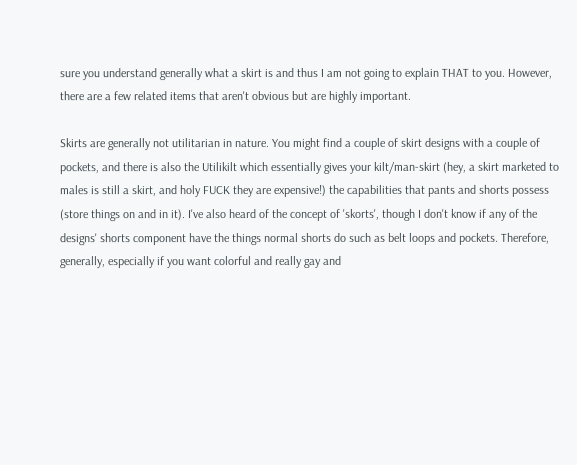sure you understand generally what a skirt is and thus I am not going to explain THAT to you. However, there are a few related items that aren't obvious but are highly important.

Skirts are generally not utilitarian in nature. You might find a couple of skirt designs with a couple of pockets, and there is also the Utilikilt which essentially gives your kilt/man-skirt (hey, a skirt marketed to males is still a skirt, and holy FUCK they are expensive!) the capabilities that pants and shorts possess (store things on and in it). I've also heard of the concept of 'skorts', though I don't know if any of the designs' shorts component have the things normal shorts do such as belt loops and pockets. Therefore, generally, especially if you want colorful and really gay and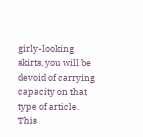girly-looking skirts, you will be devoid of carrying capacity on that type of article. This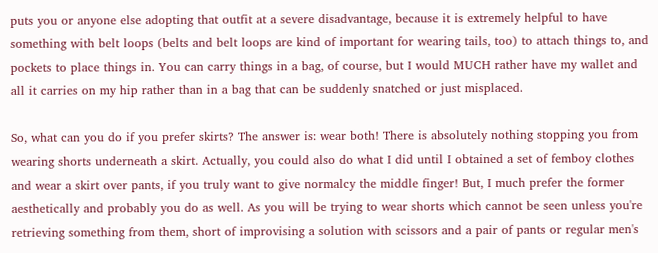puts you or anyone else adopting that outfit at a severe disadvantage, because it is extremely helpful to have something with belt loops (belts and belt loops are kind of important for wearing tails, too) to attach things to, and pockets to place things in. You can carry things in a bag, of course, but I would MUCH rather have my wallet and all it carries on my hip rather than in a bag that can be suddenly snatched or just misplaced.

So, what can you do if you prefer skirts? The answer is: wear both! There is absolutely nothing stopping you from wearing shorts underneath a skirt. Actually, you could also do what I did until I obtained a set of femboy clothes and wear a skirt over pants, if you truly want to give normalcy the middle finger! But, I much prefer the former aesthetically and probably you do as well. As you will be trying to wear shorts which cannot be seen unless you're retrieving something from them, short of improvising a solution with scissors and a pair of pants or regular men's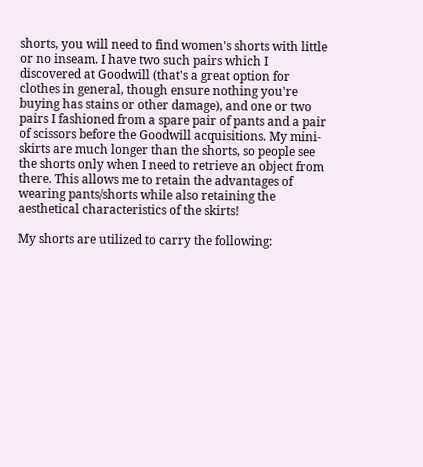shorts, you will need to find women's shorts with little or no inseam. I have two such pairs which I discovered at Goodwill (that's a great option for clothes in general, though ensure nothing you're buying has stains or other damage), and one or two pairs I fashioned from a spare pair of pants and a pair of scissors before the Goodwill acquisitions. My mini-skirts are much longer than the shorts, so people see the shorts only when I need to retrieve an object from there. This allows me to retain the advantages of wearing pants/shorts while also retaining the aesthetical characteristics of the skirts!

My shorts are utilized to carry the following: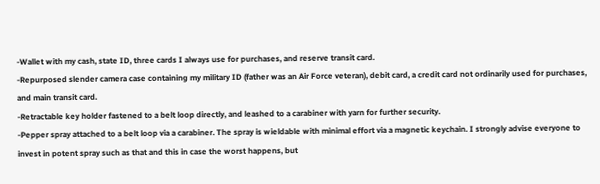-Wallet with my cash, state ID, three cards I always use for purchases, and reserve transit card.
-Repurposed slender camera case containing my military ID (father was an Air Force veteran), debit card, a credit card not ordinarily used for purchases, and main transit card.
-Retractable key holder fastened to a belt loop directly, and leashed to a carabiner with yarn for further security.
-Pepper spray attached to a belt loop via a carabiner. The spray is wieldable with minimal effort via a magnetic keychain. I strongly advise everyone to invest in potent spray such as that and this in case the worst happens, but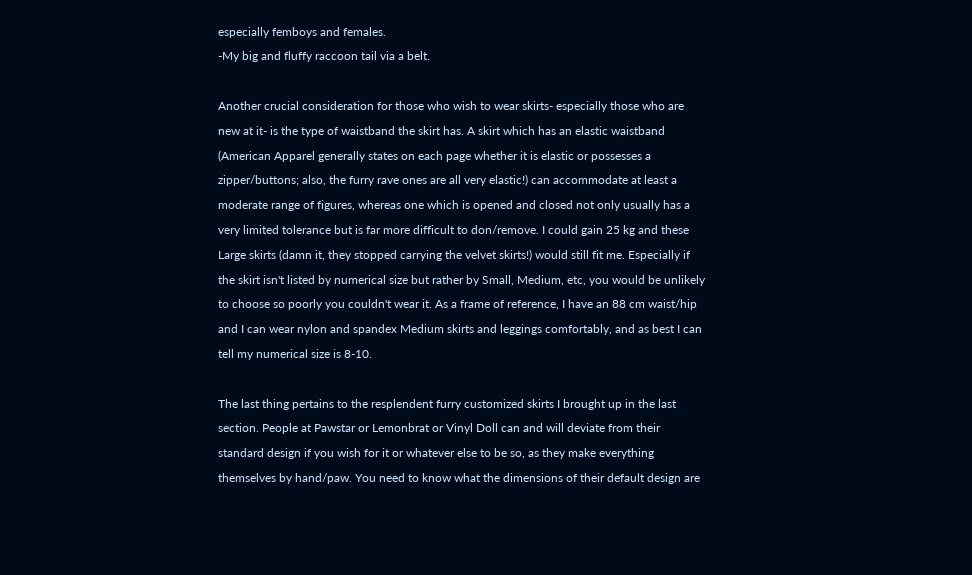especially femboys and females.
-My big and fluffy raccoon tail via a belt.

Another crucial consideration for those who wish to wear skirts- especially those who are new at it- is the type of waistband the skirt has. A skirt which has an elastic waistband (American Apparel generally states on each page whether it is elastic or possesses a zipper/buttons; also, the furry rave ones are all very elastic!) can accommodate at least a moderate range of figures, whereas one which is opened and closed not only usually has a very limited tolerance but is far more difficult to don/remove. I could gain 25 kg and these Large skirts (damn it, they stopped carrying the velvet skirts!) would still fit me. Especially if the skirt isn't listed by numerical size but rather by Small, Medium, etc, you would be unlikely to choose so poorly you couldn't wear it. As a frame of reference, I have an 88 cm waist/hip and I can wear nylon and spandex Medium skirts and leggings comfortably, and as best I can tell my numerical size is 8-10.

The last thing pertains to the resplendent furry customized skirts I brought up in the last section. People at Pawstar or Lemonbrat or Vinyl Doll can and will deviate from their standard design if you wish for it or whatever else to be so, as they make everything themselves by hand/paw. You need to know what the dimensions of their default design are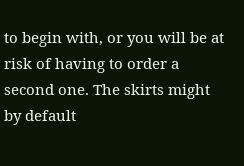to begin with, or you will be at risk of having to order a second one. The skirts might by default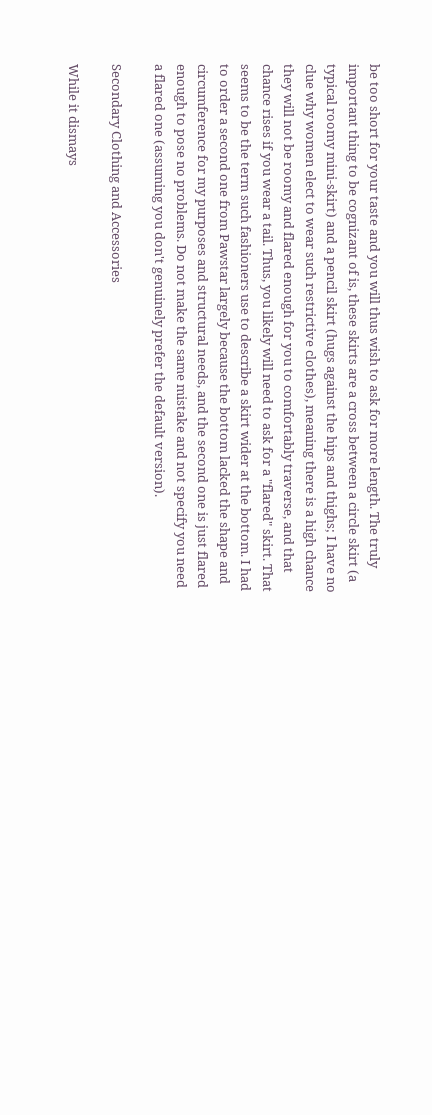be too short for your taste and you will thus wish to ask for more length. The truly important thing to be cognizant of is, these skirts are a cross between a circle skirt (a typical roomy mini-skirt) and a pencil skirt (hugs against the hips and thighs; I have no clue why women elect to wear such restrictive clothes), meaning there is a high chance they will not be roomy and flared enough for you to comfortably traverse, and that chance rises if you wear a tail. Thus, you likely will need to ask for a "flared" skirt. That seems to be the term such fashioners use to describe a skirt wider at the bottom. I had to order a second one from Pawstar largely because the bottom lacked the shape and circumference for my purposes and structural needs, and the second one is just flared enough to pose no problems. Do not make the same mistake and not specify you need a flared one (assuming you don't genuinely prefer the default version).

Secondary Clothing and Accessories

While it dismays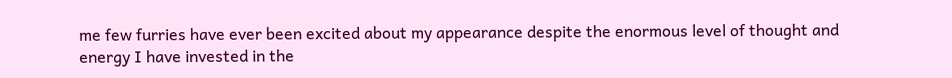me few furries have ever been excited about my appearance despite the enormous level of thought and energy I have invested in the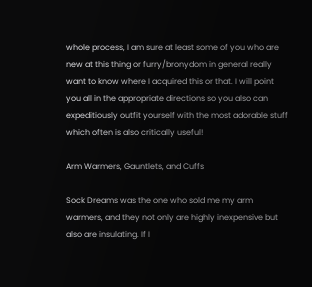whole process, I am sure at least some of you who are new at this thing or furry/bronydom in general really want to know where I acquired this or that. I will point you all in the appropriate directions so you also can expeditiously outfit yourself with the most adorable stuff which often is also critically useful!

Arm Warmers, Gauntlets, and Cuffs

Sock Dreams was the one who sold me my arm warmers, and they not only are highly inexpensive but also are insulating. If I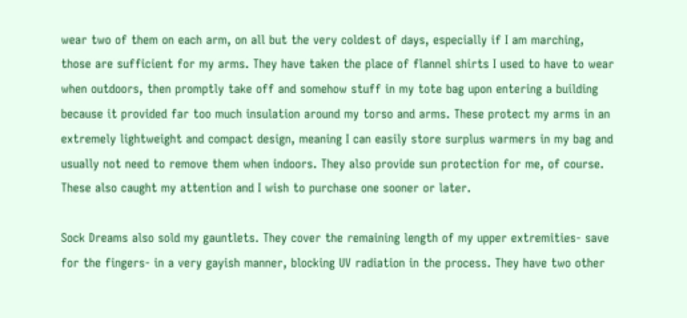wear two of them on each arm, on all but the very coldest of days, especially if I am marching, those are sufficient for my arms. They have taken the place of flannel shirts I used to have to wear when outdoors, then promptly take off and somehow stuff in my tote bag upon entering a building because it provided far too much insulation around my torso and arms. These protect my arms in an extremely lightweight and compact design, meaning I can easily store surplus warmers in my bag and usually not need to remove them when indoors. They also provide sun protection for me, of course. These also caught my attention and I wish to purchase one sooner or later.

Sock Dreams also sold my gauntlets. They cover the remaining length of my upper extremities- save for the fingers- in a very gayish manner, blocking UV radiation in the process. They have two other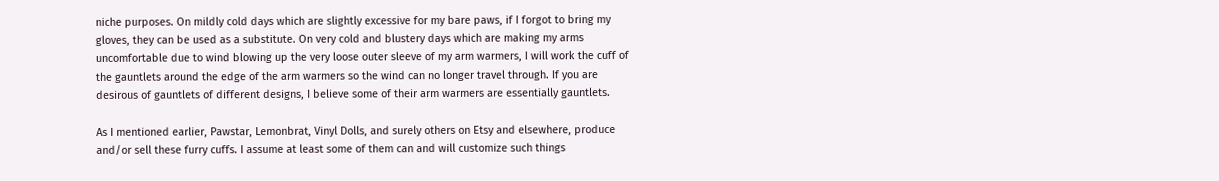niche purposes. On mildly cold days which are slightly excessive for my bare paws, if I forgot to bring my gloves, they can be used as a substitute. On very cold and blustery days which are making my arms uncomfortable due to wind blowing up the very loose outer sleeve of my arm warmers, I will work the cuff of the gauntlets around the edge of the arm warmers so the wind can no longer travel through. If you are desirous of gauntlets of different designs, I believe some of their arm warmers are essentially gauntlets.

As I mentioned earlier, Pawstar, Lemonbrat, Vinyl Dolls, and surely others on Etsy and elsewhere, produce and/or sell these furry cuffs. I assume at least some of them can and will customize such things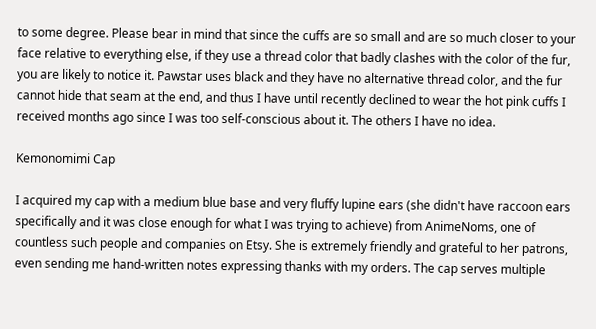to some degree. Please bear in mind that since the cuffs are so small and are so much closer to your face relative to everything else, if they use a thread color that badly clashes with the color of the fur, you are likely to notice it. Pawstar uses black and they have no alternative thread color, and the fur cannot hide that seam at the end, and thus I have until recently declined to wear the hot pink cuffs I received months ago since I was too self-conscious about it. The others I have no idea.

Kemonomimi Cap

I acquired my cap with a medium blue base and very fluffy lupine ears (she didn't have raccoon ears specifically and it was close enough for what I was trying to achieve) from AnimeNoms, one of countless such people and companies on Etsy. She is extremely friendly and grateful to her patrons, even sending me hand-written notes expressing thanks with my orders. The cap serves multiple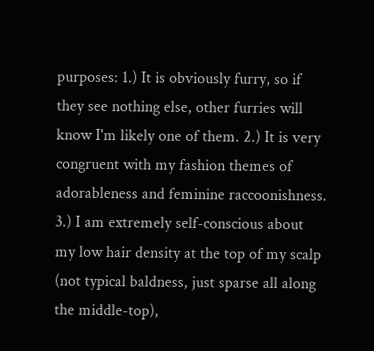purposes: 1.) It is obviously furry, so if they see nothing else, other furries will know I'm likely one of them. 2.) It is very congruent with my fashion themes of adorableness and feminine raccoonishness. 3.) I am extremely self-conscious about my low hair density at the top of my scalp (not typical baldness, just sparse all along the middle-top),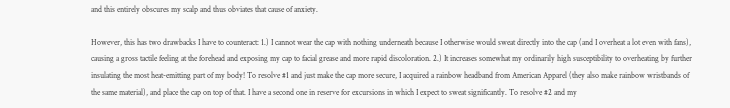and this entirely obscures my scalp and thus obviates that cause of anxiety.

However, this has two drawbacks I have to counteract: 1.) I cannot wear the cap with nothing underneath because I otherwise would sweat directly into the cap (and I overheat a lot even with fans), causing a gross tactile feeling at the forehead and exposing my cap to facial grease and more rapid discoloration. 2.) It increases somewhat my ordinarily high susceptibility to overheating by further insulating the most heat-emitting part of my body! To resolve #1 and just make the cap more secure, I acquired a rainbow headband from American Apparel (they also make rainbow wristbands of the same material), and place the cap on top of that. I have a second one in reserve for excursions in which I expect to sweat significantly. To resolve #2 and my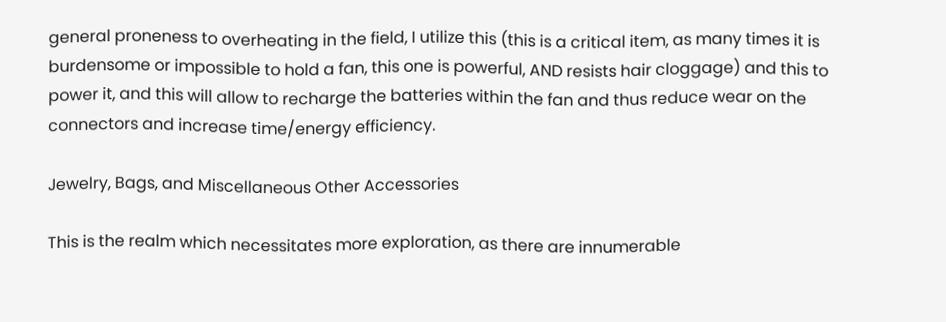general proneness to overheating in the field, I utilize this (this is a critical item, as many times it is burdensome or impossible to hold a fan, this one is powerful, AND resists hair cloggage) and this to power it, and this will allow to recharge the batteries within the fan and thus reduce wear on the connectors and increase time/energy efficiency.

Jewelry, Bags, and Miscellaneous Other Accessories

This is the realm which necessitates more exploration, as there are innumerable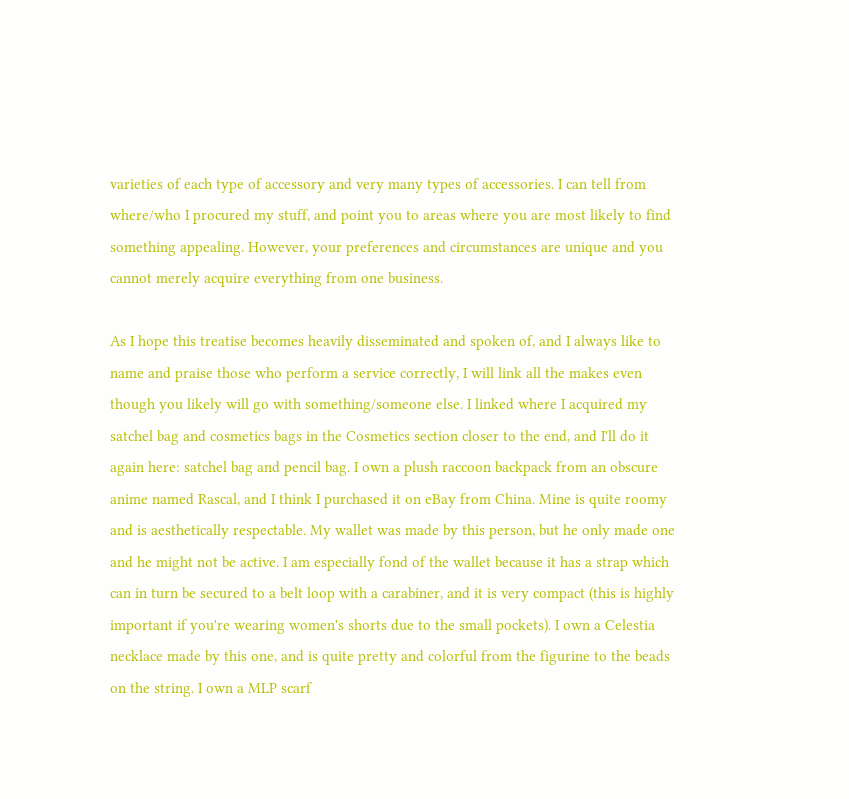varieties of each type of accessory and very many types of accessories. I can tell from where/who I procured my stuff, and point you to areas where you are most likely to find something appealing. However, your preferences and circumstances are unique and you cannot merely acquire everything from one business.

As I hope this treatise becomes heavily disseminated and spoken of, and I always like to name and praise those who perform a service correctly, I will link all the makes even though you likely will go with something/someone else. I linked where I acquired my satchel bag and cosmetics bags in the Cosmetics section closer to the end, and I'll do it again here: satchel bag and pencil bag. I own a plush raccoon backpack from an obscure anime named Rascal, and I think I purchased it on eBay from China. Mine is quite roomy and is aesthetically respectable. My wallet was made by this person, but he only made one and he might not be active. I am especially fond of the wallet because it has a strap which can in turn be secured to a belt loop with a carabiner, and it is very compact (this is highly important if you're wearing women's shorts due to the small pockets). I own a Celestia necklace made by this one, and is quite pretty and colorful from the figurine to the beads on the string. I own a MLP scarf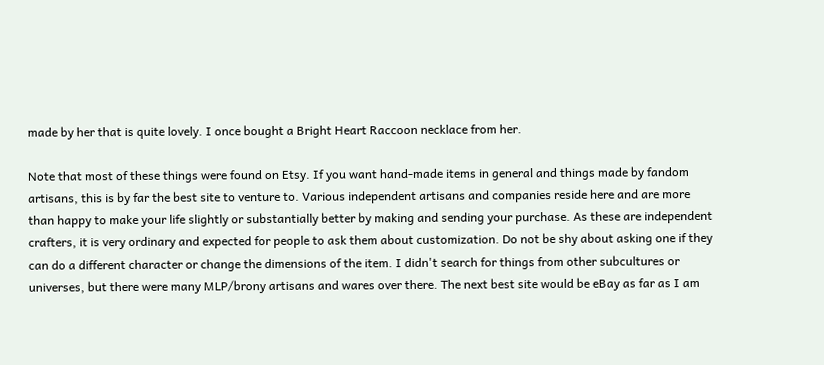made by her that is quite lovely. I once bought a Bright Heart Raccoon necklace from her.

Note that most of these things were found on Etsy. If you want hand-made items in general and things made by fandom artisans, this is by far the best site to venture to. Various independent artisans and companies reside here and are more than happy to make your life slightly or substantially better by making and sending your purchase. As these are independent crafters, it is very ordinary and expected for people to ask them about customization. Do not be shy about asking one if they can do a different character or change the dimensions of the item. I didn't search for things from other subcultures or universes, but there were many MLP/brony artisans and wares over there. The next best site would be eBay as far as I am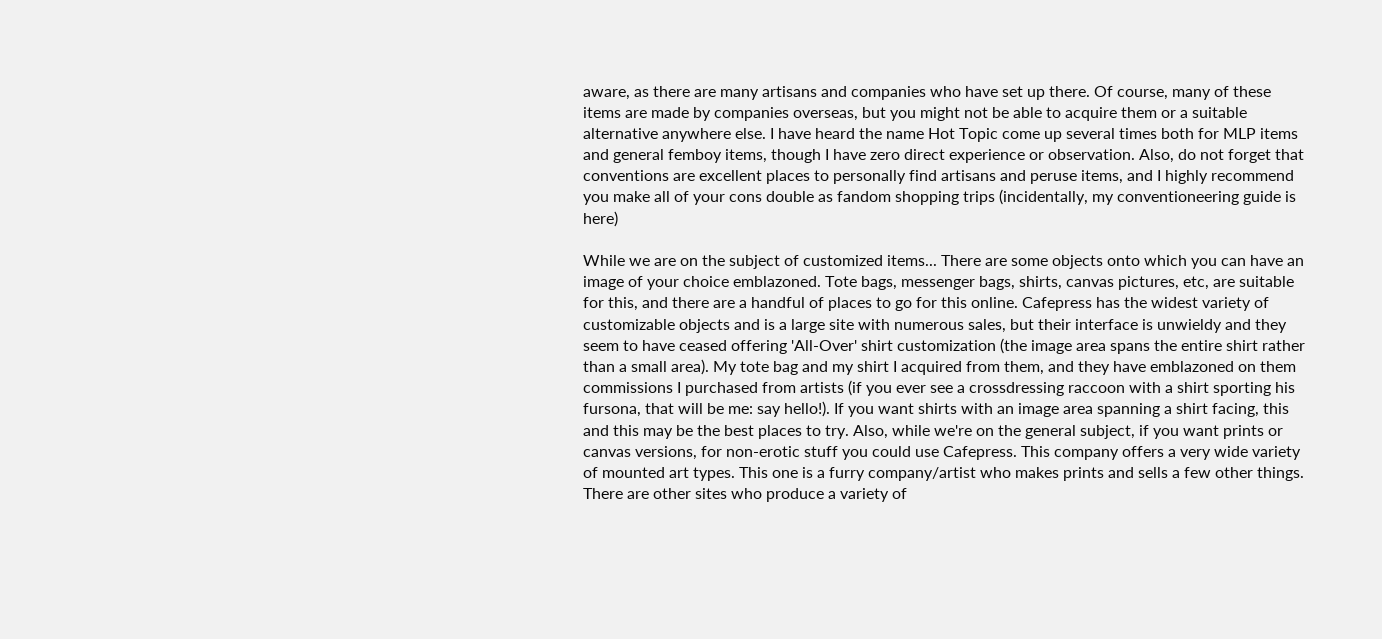aware, as there are many artisans and companies who have set up there. Of course, many of these items are made by companies overseas, but you might not be able to acquire them or a suitable alternative anywhere else. I have heard the name Hot Topic come up several times both for MLP items and general femboy items, though I have zero direct experience or observation. Also, do not forget that conventions are excellent places to personally find artisans and peruse items, and I highly recommend you make all of your cons double as fandom shopping trips (incidentally, my conventioneering guide is here)

While we are on the subject of customized items... There are some objects onto which you can have an image of your choice emblazoned. Tote bags, messenger bags, shirts, canvas pictures, etc, are suitable for this, and there are a handful of places to go for this online. Cafepress has the widest variety of customizable objects and is a large site with numerous sales, but their interface is unwieldy and they seem to have ceased offering 'All-Over' shirt customization (the image area spans the entire shirt rather than a small area). My tote bag and my shirt I acquired from them, and they have emblazoned on them commissions I purchased from artists (if you ever see a crossdressing raccoon with a shirt sporting his fursona, that will be me: say hello!). If you want shirts with an image area spanning a shirt facing, this and this may be the best places to try. Also, while we're on the general subject, if you want prints or canvas versions, for non-erotic stuff you could use Cafepress. This company offers a very wide variety of mounted art types. This one is a furry company/artist who makes prints and sells a few other things. There are other sites who produce a variety of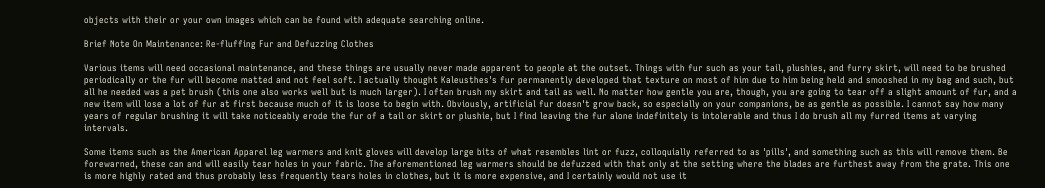objects with their or your own images which can be found with adequate searching online.

Brief Note On Maintenance: Re-fluffing Fur and Defuzzing Clothes

Various items will need occasional maintenance, and these things are usually never made apparent to people at the outset. Things with fur such as your tail, plushies, and furry skirt, will need to be brushed periodically or the fur will become matted and not feel soft. I actually thought Kaleusthes's fur permanently developed that texture on most of him due to him being held and smooshed in my bag and such, but all he needed was a pet brush (this one also works well but is much larger). I often brush my skirt and tail as well. No matter how gentle you are, though, you are going to tear off a slight amount of fur, and a new item will lose a lot of fur at first because much of it is loose to begin with. Obviously, artificial fur doesn't grow back, so especially on your companions, be as gentle as possible. I cannot say how many years of regular brushing it will take noticeably erode the fur of a tail or skirt or plushie, but I find leaving the fur alone indefinitely is intolerable and thus I do brush all my furred items at varying intervals.

Some items such as the American Apparel leg warmers and knit gloves will develop large bits of what resembles lint or fuzz, colloquially referred to as 'pills', and something such as this will remove them. Be forewarned, these can and will easily tear holes in your fabric. The aforementioned leg warmers should be defuzzed with that only at the setting where the blades are furthest away from the grate. This one is more highly rated and thus probably less frequently tears holes in clothes, but it is more expensive, and I certainly would not use it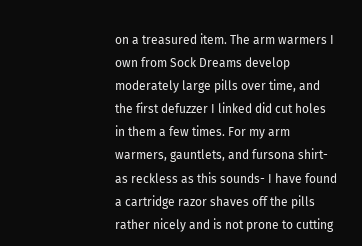on a treasured item. The arm warmers I own from Sock Dreams develop moderately large pills over time, and the first defuzzer I linked did cut holes in them a few times. For my arm warmers, gauntlets, and fursona shirt- as reckless as this sounds- I have found a cartridge razor shaves off the pills rather nicely and is not prone to cutting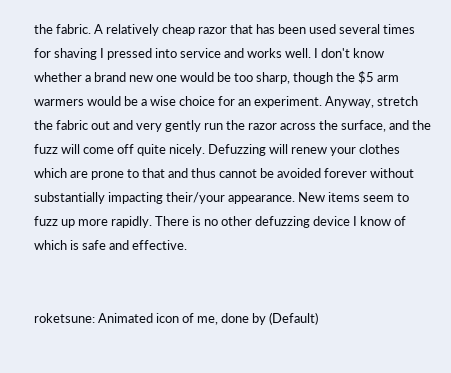the fabric. A relatively cheap razor that has been used several times for shaving I pressed into service and works well. I don't know whether a brand new one would be too sharp, though the $5 arm warmers would be a wise choice for an experiment. Anyway, stretch the fabric out and very gently run the razor across the surface, and the fuzz will come off quite nicely. Defuzzing will renew your clothes which are prone to that and thus cannot be avoided forever without substantially impacting their/your appearance. New items seem to fuzz up more rapidly. There is no other defuzzing device I know of which is safe and effective.


roketsune: Animated icon of me, done by (Default)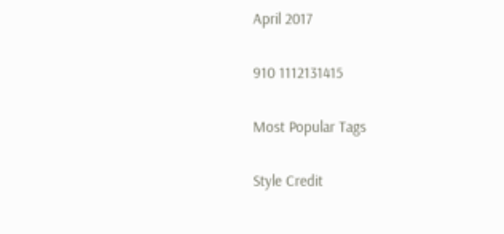April 2017

910 1112131415

Most Popular Tags

Style Credit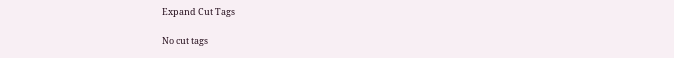Expand Cut Tags

No cut tags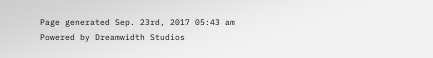Page generated Sep. 23rd, 2017 05:43 am
Powered by Dreamwidth Studios